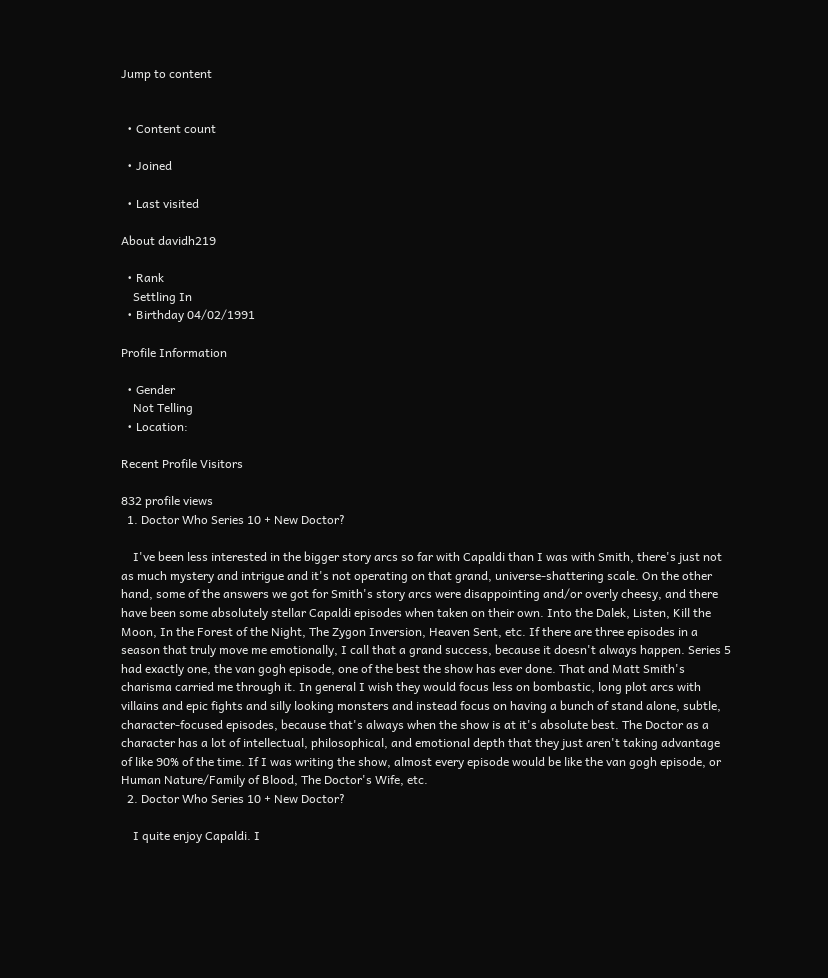Jump to content


  • Content count

  • Joined

  • Last visited

About davidh219

  • Rank
    Settling In
  • Birthday 04/02/1991

Profile Information

  • Gender
    Not Telling
  • Location:

Recent Profile Visitors

832 profile views
  1. Doctor Who Series 10 + New Doctor?

    I've been less interested in the bigger story arcs so far with Capaldi than I was with Smith, there's just not as much mystery and intrigue and it's not operating on that grand, universe-shattering scale. On the other hand, some of the answers we got for Smith's story arcs were disappointing and/or overly cheesy, and there have been some absolutely stellar Capaldi episodes when taken on their own. Into the Dalek, Listen, Kill the Moon, In the Forest of the Night, The Zygon Inversion, Heaven Sent, etc. If there are three episodes in a season that truly move me emotionally, I call that a grand success, because it doesn't always happen. Series 5 had exactly one, the van gogh episode, one of the best the show has ever done. That and Matt Smith's charisma carried me through it. In general I wish they would focus less on bombastic, long plot arcs with villains and epic fights and silly looking monsters and instead focus on having a bunch of stand alone, subtle, character-focused episodes, because that's always when the show is at it's absolute best. The Doctor as a character has a lot of intellectual, philosophical, and emotional depth that they just aren't taking advantage of like 90% of the time. If I was writing the show, almost every episode would be like the van gogh episode, or Human Nature/Family of Blood, The Doctor's Wife, etc.
  2. Doctor Who Series 10 + New Doctor?

    I quite enjoy Capaldi. I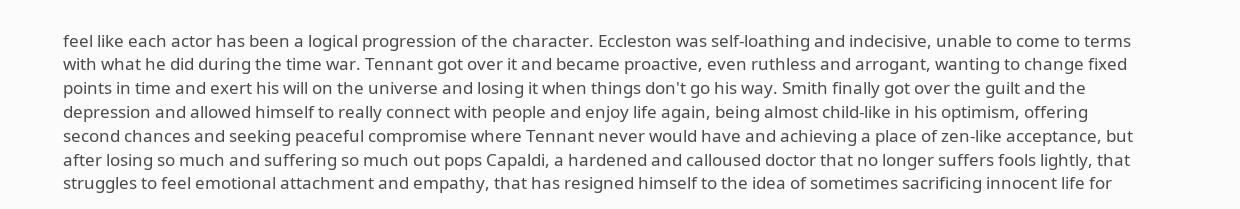feel like each actor has been a logical progression of the character. Eccleston was self-loathing and indecisive, unable to come to terms with what he did during the time war. Tennant got over it and became proactive, even ruthless and arrogant, wanting to change fixed points in time and exert his will on the universe and losing it when things don't go his way. Smith finally got over the guilt and the depression and allowed himself to really connect with people and enjoy life again, being almost child-like in his optimism, offering second chances and seeking peaceful compromise where Tennant never would have and achieving a place of zen-like acceptance, but after losing so much and suffering so much out pops Capaldi, a hardened and calloused doctor that no longer suffers fools lightly, that struggles to feel emotional attachment and empathy, that has resigned himself to the idea of sometimes sacrificing innocent life for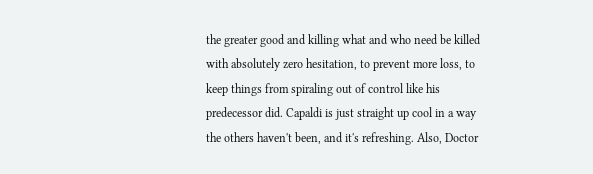the greater good and killing what and who need be killed with absolutely zero hesitation, to prevent more loss, to keep things from spiraling out of control like his predecessor did. Capaldi is just straight up cool in a way the others haven't been, and it's refreshing. Also, Doctor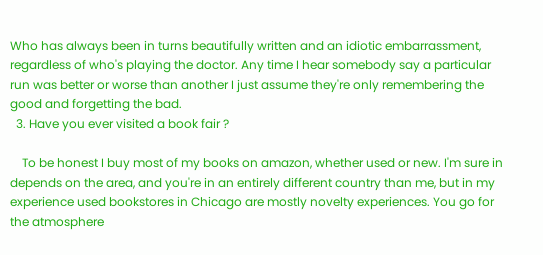Who has always been in turns beautifully written and an idiotic embarrassment, regardless of who's playing the doctor. Any time I hear somebody say a particular run was better or worse than another I just assume they're only remembering the good and forgetting the bad.
  3. Have you ever visited a book fair ?

    To be honest I buy most of my books on amazon, whether used or new. I'm sure in depends on the area, and you're in an entirely different country than me, but in my experience used bookstores in Chicago are mostly novelty experiences. You go for the atmosphere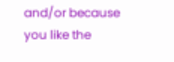and/or because you like the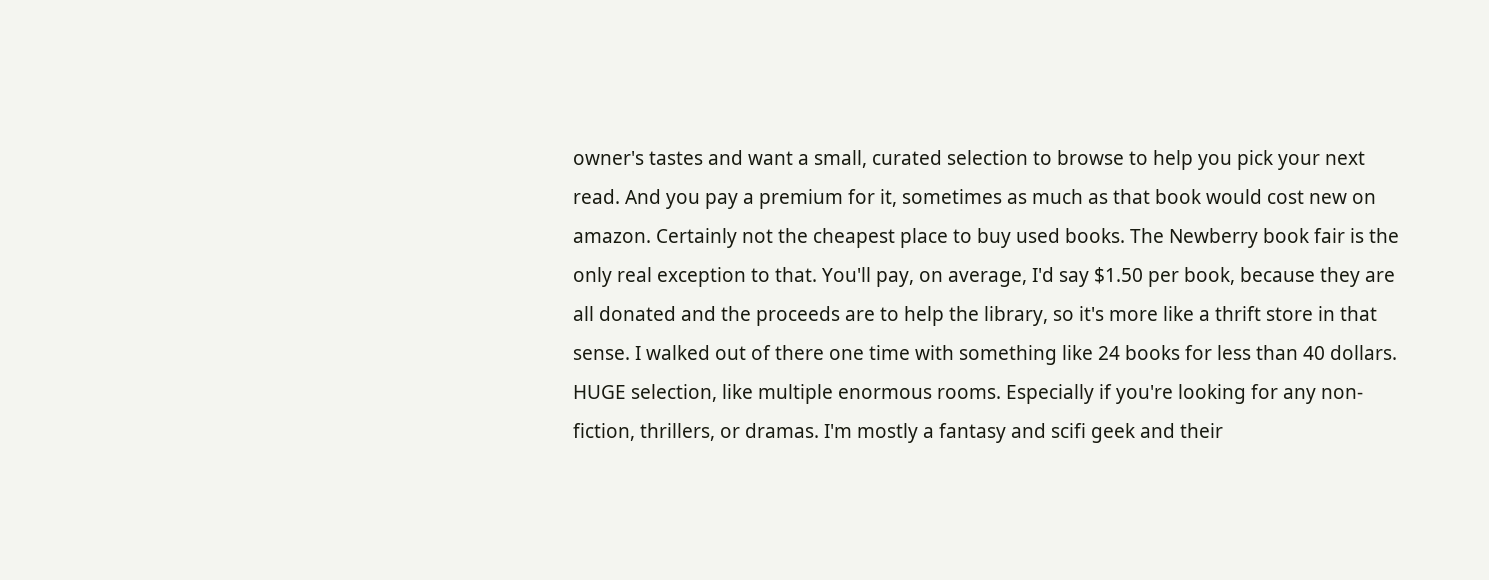owner's tastes and want a small, curated selection to browse to help you pick your next read. And you pay a premium for it, sometimes as much as that book would cost new on amazon. Certainly not the cheapest place to buy used books. The Newberry book fair is the only real exception to that. You'll pay, on average, I'd say $1.50 per book, because they are all donated and the proceeds are to help the library, so it's more like a thrift store in that sense. I walked out of there one time with something like 24 books for less than 40 dollars. HUGE selection, like multiple enormous rooms. Especially if you're looking for any non-fiction, thrillers, or dramas. I'm mostly a fantasy and scifi geek and their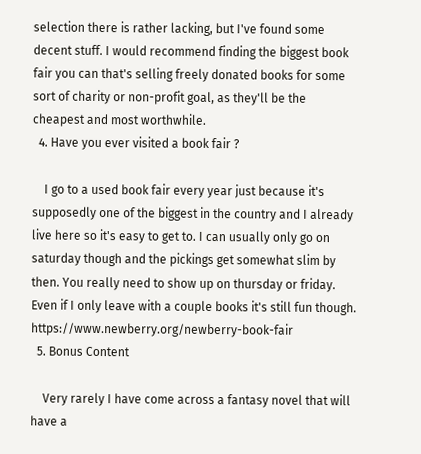selection there is rather lacking, but I've found some decent stuff. I would recommend finding the biggest book fair you can that's selling freely donated books for some sort of charity or non-profit goal, as they'll be the cheapest and most worthwhile.
  4. Have you ever visited a book fair ?

    I go to a used book fair every year just because it's supposedly one of the biggest in the country and I already live here so it's easy to get to. I can usually only go on saturday though and the pickings get somewhat slim by then. You really need to show up on thursday or friday. Even if I only leave with a couple books it's still fun though. https://www.newberry.org/newberry-book-fair
  5. Bonus Content

    Very rarely I have come across a fantasy novel that will have a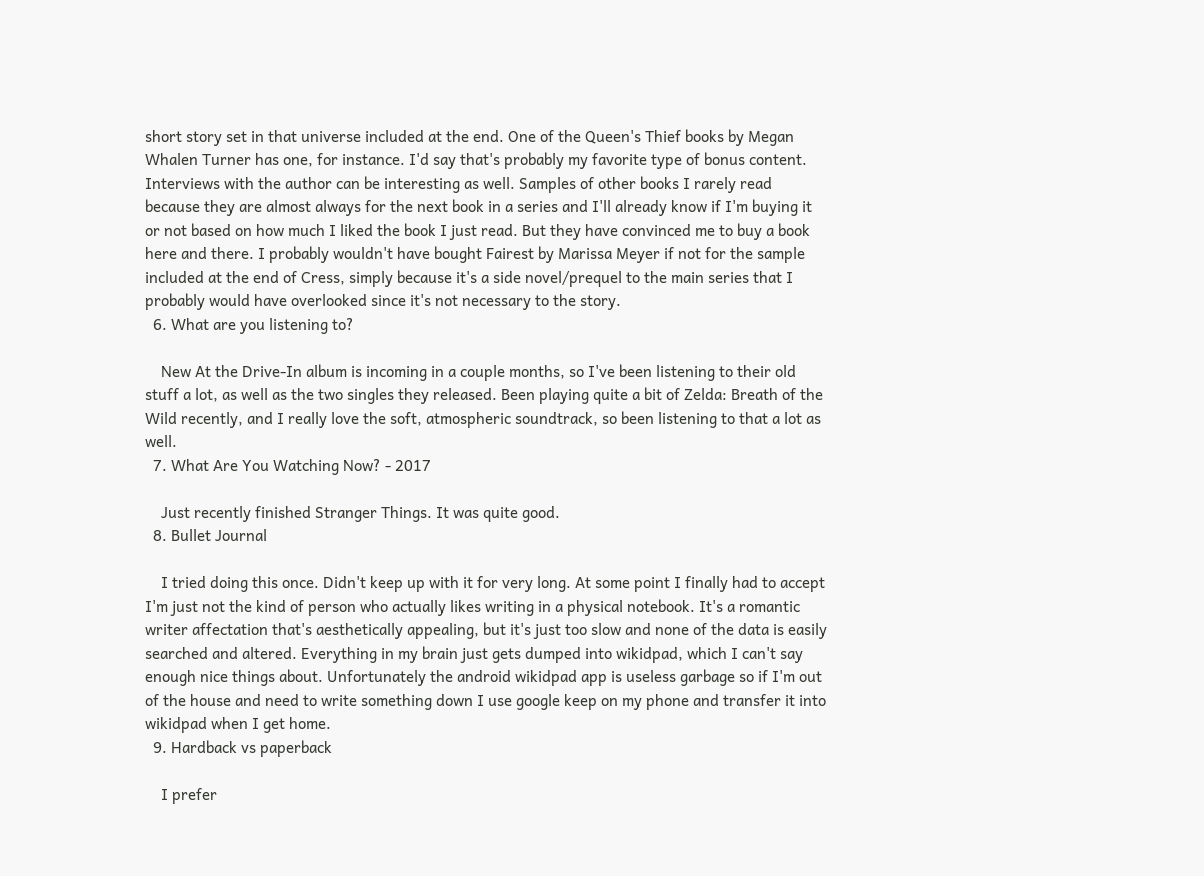short story set in that universe included at the end. One of the Queen's Thief books by Megan Whalen Turner has one, for instance. I'd say that's probably my favorite type of bonus content. Interviews with the author can be interesting as well. Samples of other books I rarely read because they are almost always for the next book in a series and I'll already know if I'm buying it or not based on how much I liked the book I just read. But they have convinced me to buy a book here and there. I probably wouldn't have bought Fairest by Marissa Meyer if not for the sample included at the end of Cress, simply because it's a side novel/prequel to the main series that I probably would have overlooked since it's not necessary to the story.
  6. What are you listening to?

    New At the Drive-In album is incoming in a couple months, so I've been listening to their old stuff a lot, as well as the two singles they released. Been playing quite a bit of Zelda: Breath of the Wild recently, and I really love the soft, atmospheric soundtrack, so been listening to that a lot as well.
  7. What Are You Watching Now? - 2017

    Just recently finished Stranger Things. It was quite good.
  8. Bullet Journal

    I tried doing this once. Didn't keep up with it for very long. At some point I finally had to accept I'm just not the kind of person who actually likes writing in a physical notebook. It's a romantic writer affectation that's aesthetically appealing, but it's just too slow and none of the data is easily searched and altered. Everything in my brain just gets dumped into wikidpad, which I can't say enough nice things about. Unfortunately the android wikidpad app is useless garbage so if I'm out of the house and need to write something down I use google keep on my phone and transfer it into wikidpad when I get home.
  9. Hardback vs paperback

    I prefer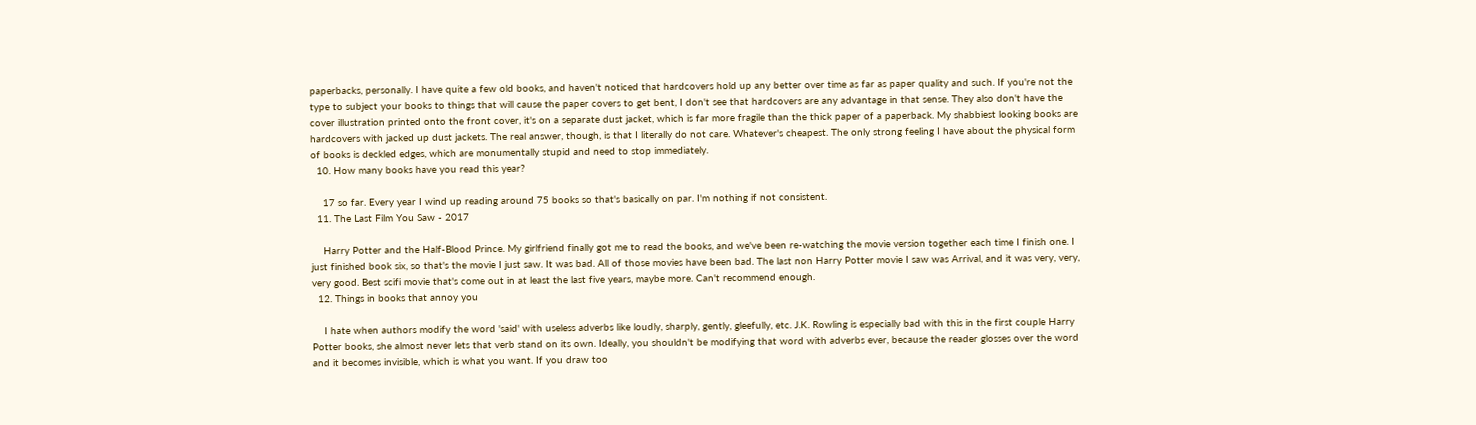paperbacks, personally. I have quite a few old books, and haven't noticed that hardcovers hold up any better over time as far as paper quality and such. If you're not the type to subject your books to things that will cause the paper covers to get bent, I don't see that hardcovers are any advantage in that sense. They also don't have the cover illustration printed onto the front cover, it's on a separate dust jacket, which is far more fragile than the thick paper of a paperback. My shabbiest looking books are hardcovers with jacked up dust jackets. The real answer, though, is that I literally do not care. Whatever's cheapest. The only strong feeling I have about the physical form of books is deckled edges, which are monumentally stupid and need to stop immediately.
  10. How many books have you read this year?

    17 so far. Every year I wind up reading around 75 books so that's basically on par. I'm nothing if not consistent.
  11. The Last Film You Saw - 2017

    Harry Potter and the Half-Blood Prince. My girlfriend finally got me to read the books, and we've been re-watching the movie version together each time I finish one. I just finished book six, so that's the movie I just saw. It was bad. All of those movies have been bad. The last non Harry Potter movie I saw was Arrival, and it was very, very, very good. Best scifi movie that's come out in at least the last five years, maybe more. Can't recommend enough.
  12. Things in books that annoy you

    I hate when authors modify the word 'said' with useless adverbs like loudly, sharply, gently, gleefully, etc. J.K. Rowling is especially bad with this in the first couple Harry Potter books, she almost never lets that verb stand on its own. Ideally, you shouldn't be modifying that word with adverbs ever, because the reader glosses over the word and it becomes invisible, which is what you want. If you draw too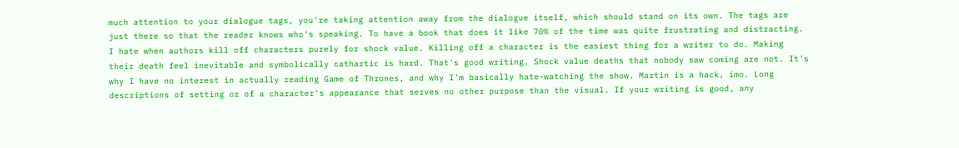much attention to your dialogue tags, you're taking attention away from the dialogue itself, which should stand on its own. The tags are just there so that the reader knows who's speaking. To have a book that does it like 70% of the time was quite frustrating and distracting. I hate when authors kill off characters purely for shock value. Killing off a character is the easiest thing for a writer to do. Making their death feel inevitable and symbolically cathartic is hard. That's good writing. Shock value deaths that nobody saw coming are not. It's why I have no interest in actually reading Game of Thrones, and why I'm basically hate-watching the show. Martin is a hack, imo. Long descriptions of setting or of a character's appearance that serves no other purpose than the visual. If your writing is good, any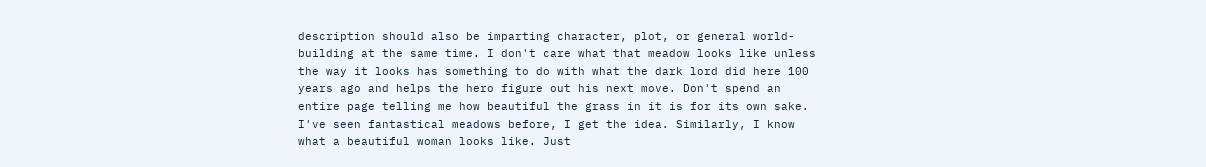description should also be imparting character, plot, or general world-building at the same time. I don't care what that meadow looks like unless the way it looks has something to do with what the dark lord did here 100 years ago and helps the hero figure out his next move. Don't spend an entire page telling me how beautiful the grass in it is for its own sake. I've seen fantastical meadows before, I get the idea. Similarly, I know what a beautiful woman looks like. Just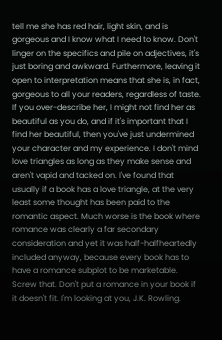tell me she has red hair, light skin, and is gorgeous and I know what I need to know. Don't linger on the specifics and pile on adjectives, it's just boring and awkward. Furthermore, leaving it open to interpretation means that she is, in fact, gorgeous to all your readers, regardless of taste. If you over-describe her, I might not find her as beautiful as you do, and if it's important that I find her beautiful, then you've just undermined your character and my experience. I don't mind love triangles as long as they make sense and aren't vapid and tacked on. I've found that usually if a book has a love triangle, at the very least some thought has been paid to the romantic aspect. Much worse is the book where romance was clearly a far secondary consideration and yet it was half-halfheartedly included anyway, because every book has to have a romance subplot to be marketable. Screw that. Don't put a romance in your book if it doesn't fit. I'm looking at you, J.K. Rowling.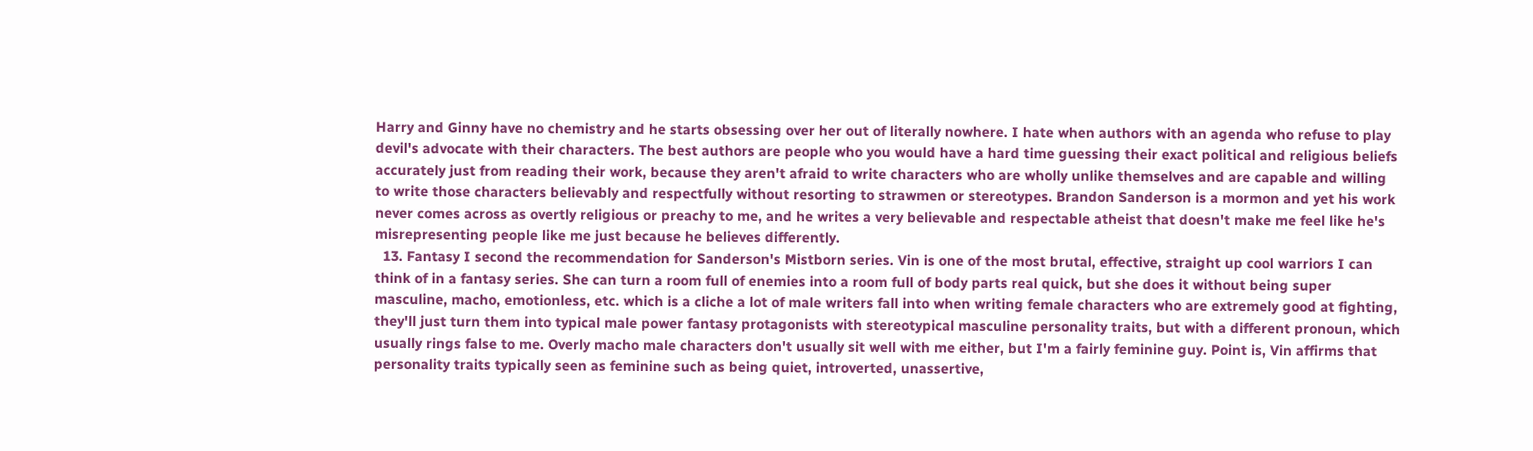Harry and Ginny have no chemistry and he starts obsessing over her out of literally nowhere. I hate when authors with an agenda who refuse to play devil's advocate with their characters. The best authors are people who you would have a hard time guessing their exact political and religious beliefs accurately just from reading their work, because they aren't afraid to write characters who are wholly unlike themselves and are capable and willing to write those characters believably and respectfully without resorting to strawmen or stereotypes. Brandon Sanderson is a mormon and yet his work never comes across as overtly religious or preachy to me, and he writes a very believable and respectable atheist that doesn't make me feel like he's misrepresenting people like me just because he believes differently.
  13. Fantasy I second the recommendation for Sanderson's Mistborn series. Vin is one of the most brutal, effective, straight up cool warriors I can think of in a fantasy series. She can turn a room full of enemies into a room full of body parts real quick, but she does it without being super masculine, macho, emotionless, etc. which is a cliche a lot of male writers fall into when writing female characters who are extremely good at fighting, they'll just turn them into typical male power fantasy protagonists with stereotypical masculine personality traits, but with a different pronoun, which usually rings false to me. Overly macho male characters don't usually sit well with me either, but I'm a fairly feminine guy. Point is, Vin affirms that personality traits typically seen as feminine such as being quiet, introverted, unassertive,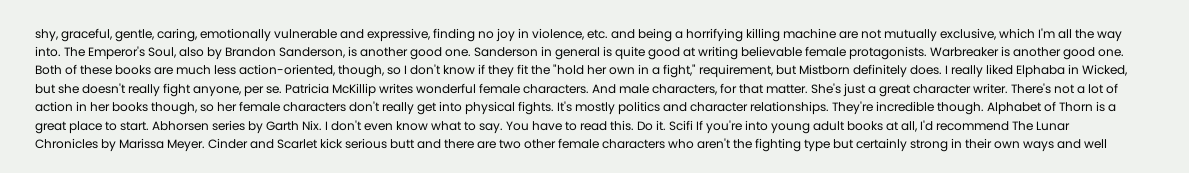shy, graceful, gentle, caring, emotionally vulnerable and expressive, finding no joy in violence, etc. and being a horrifying killing machine are not mutually exclusive, which I'm all the way into. The Emperor's Soul, also by Brandon Sanderson, is another good one. Sanderson in general is quite good at writing believable female protagonists. Warbreaker is another good one. Both of these books are much less action-oriented, though, so I don't know if they fit the "hold her own in a fight," requirement, but Mistborn definitely does. I really liked Elphaba in Wicked, but she doesn't really fight anyone, per se. Patricia McKillip writes wonderful female characters. And male characters, for that matter. She's just a great character writer. There's not a lot of action in her books though, so her female characters don't really get into physical fights. It's mostly politics and character relationships. They're incredible though. Alphabet of Thorn is a great place to start. Abhorsen series by Garth Nix. I don't even know what to say. You have to read this. Do it. Scifi If you're into young adult books at all, I'd recommend The Lunar Chronicles by Marissa Meyer. Cinder and Scarlet kick serious butt and there are two other female characters who aren't the fighting type but certainly strong in their own ways and well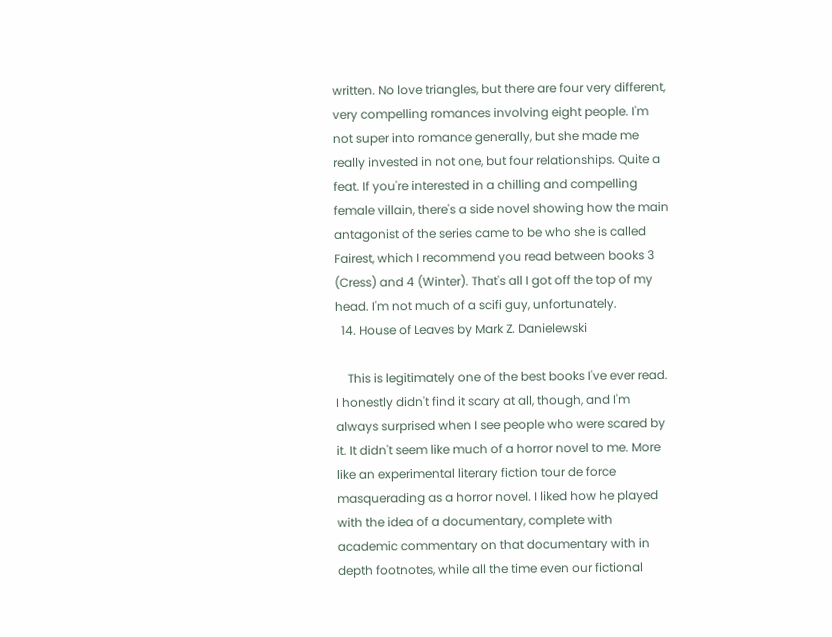written. No love triangles, but there are four very different, very compelling romances involving eight people. I'm not super into romance generally, but she made me really invested in not one, but four relationships. Quite a feat. If you're interested in a chilling and compelling female villain, there's a side novel showing how the main antagonist of the series came to be who she is called Fairest, which I recommend you read between books 3 (Cress) and 4 (Winter). That's all I got off the top of my head. I'm not much of a scifi guy, unfortunately.
  14. House of Leaves by Mark Z. Danielewski

    This is legitimately one of the best books I've ever read. I honestly didn't find it scary at all, though, and I'm always surprised when I see people who were scared by it. It didn't seem like much of a horror novel to me. More like an experimental literary fiction tour de force masquerading as a horror novel. I liked how he played with the idea of a documentary, complete with academic commentary on that documentary with in depth footnotes, while all the time even our fictional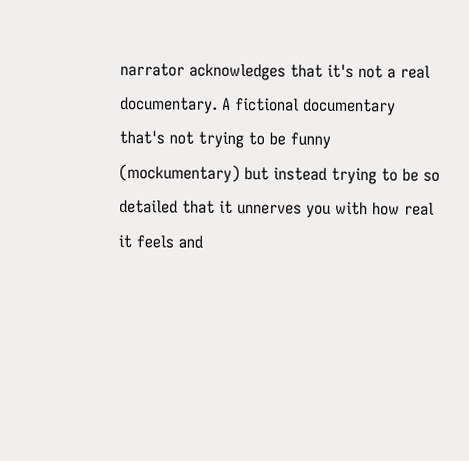narrator acknowledges that it's not a real documentary. A fictional documentary that's not trying to be funny (mockumentary) but instead trying to be so detailed that it unnerves you with how real it feels and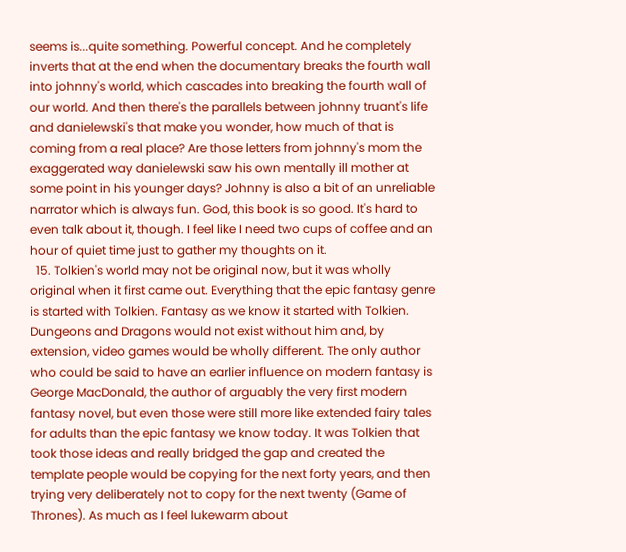seems is...quite something. Powerful concept. And he completely inverts that at the end when the documentary breaks the fourth wall into johnny's world, which cascades into breaking the fourth wall of our world. And then there's the parallels between johnny truant's life and danielewski's that make you wonder, how much of that is coming from a real place? Are those letters from johnny's mom the exaggerated way danielewski saw his own mentally ill mother at some point in his younger days? Johnny is also a bit of an unreliable narrator which is always fun. God, this book is so good. It's hard to even talk about it, though. I feel like I need two cups of coffee and an hour of quiet time just to gather my thoughts on it.
  15. Tolkien's world may not be original now, but it was wholly original when it first came out. Everything that the epic fantasy genre is started with Tolkien. Fantasy as we know it started with Tolkien. Dungeons and Dragons would not exist without him and, by extension, video games would be wholly different. The only author who could be said to have an earlier influence on modern fantasy is George MacDonald, the author of arguably the very first modern fantasy novel, but even those were still more like extended fairy tales for adults than the epic fantasy we know today. It was Tolkien that took those ideas and really bridged the gap and created the template people would be copying for the next forty years, and then trying very deliberately not to copy for the next twenty (Game of Thrones). As much as I feel lukewarm about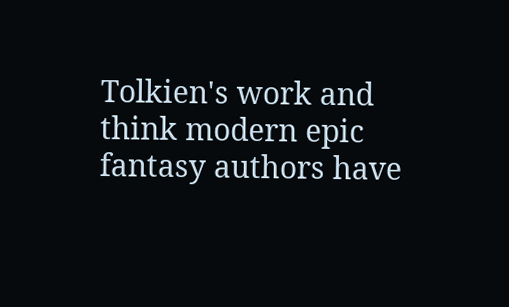Tolkien's work and think modern epic fantasy authors have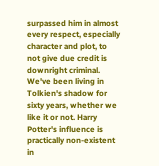surpassed him in almost every respect, especially character and plot, to not give due credit is downright criminal. We've been living in Tolkien's shadow for sixty years, whether we like it or not. Harry Potter's influence is practically non-existent in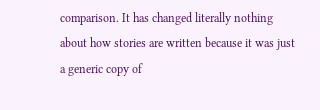comparison. It has changed literally nothing about how stories are written because it was just a generic copy of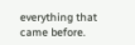everything that came before.